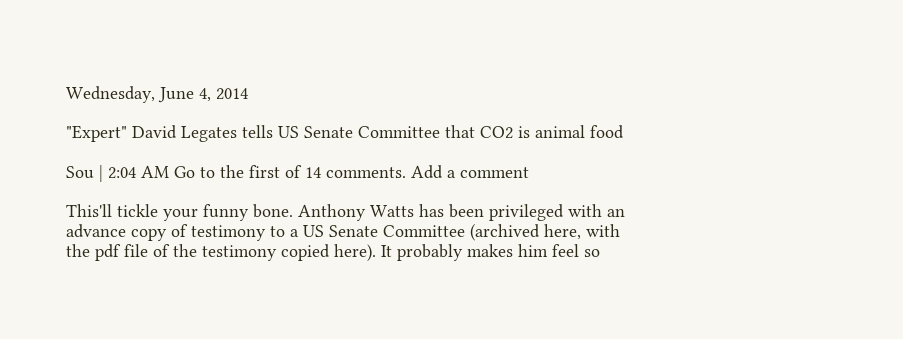Wednesday, June 4, 2014

"Expert" David Legates tells US Senate Committee that CO2 is animal food

Sou | 2:04 AM Go to the first of 14 comments. Add a comment

This'll tickle your funny bone. Anthony Watts has been privileged with an advance copy of testimony to a US Senate Committee (archived here, with the pdf file of the testimony copied here). It probably makes him feel so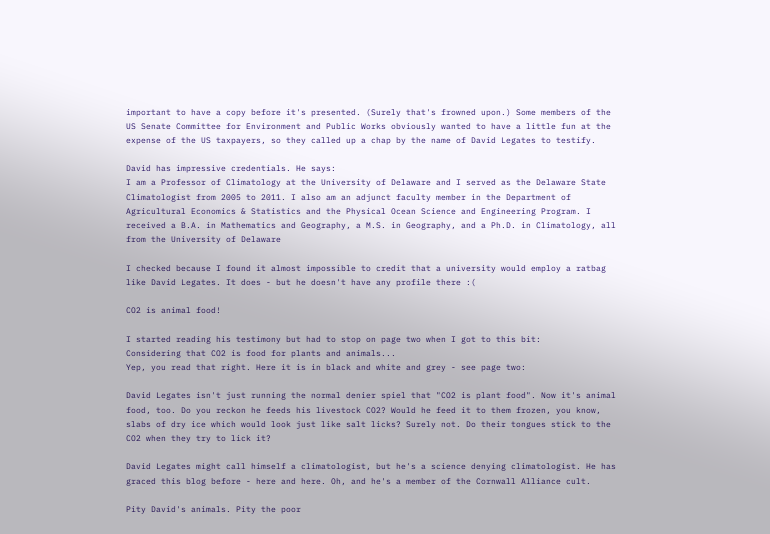important to have a copy before it's presented. (Surely that's frowned upon.) Some members of the US Senate Committee for Environment and Public Works obviously wanted to have a little fun at the expense of the US taxpayers, so they called up a chap by the name of David Legates to testify.

David has impressive credentials. He says:
I am a Professor of Climatology at the University of Delaware and I served as the Delaware State Climatologist from 2005 to 2011. I also am an adjunct faculty member in the Department of Agricultural Economics & Statistics and the Physical Ocean Science and Engineering Program. I received a B.A. in Mathematics and Geography, a M.S. in Geography, and a Ph.D. in Climatology, all from the University of Delaware

I checked because I found it almost impossible to credit that a university would employ a ratbag like David Legates. It does - but he doesn't have any profile there :(

CO2 is animal food!

I started reading his testimony but had to stop on page two when I got to this bit:
Considering that CO2 is food for plants and animals...
Yep, you read that right. Here it is in black and white and grey - see page two:

David Legates isn't just running the normal denier spiel that "CO2 is plant food". Now it's animal food, too. Do you reckon he feeds his livestock CO2? Would he feed it to them frozen, you know, slabs of dry ice which would look just like salt licks? Surely not. Do their tongues stick to the CO2 when they try to lick it?

David Legates might call himself a climatologist, but he's a science denying climatologist. He has graced this blog before - here and here. Oh, and he's a member of the Cornwall Alliance cult.

Pity David's animals. Pity the poor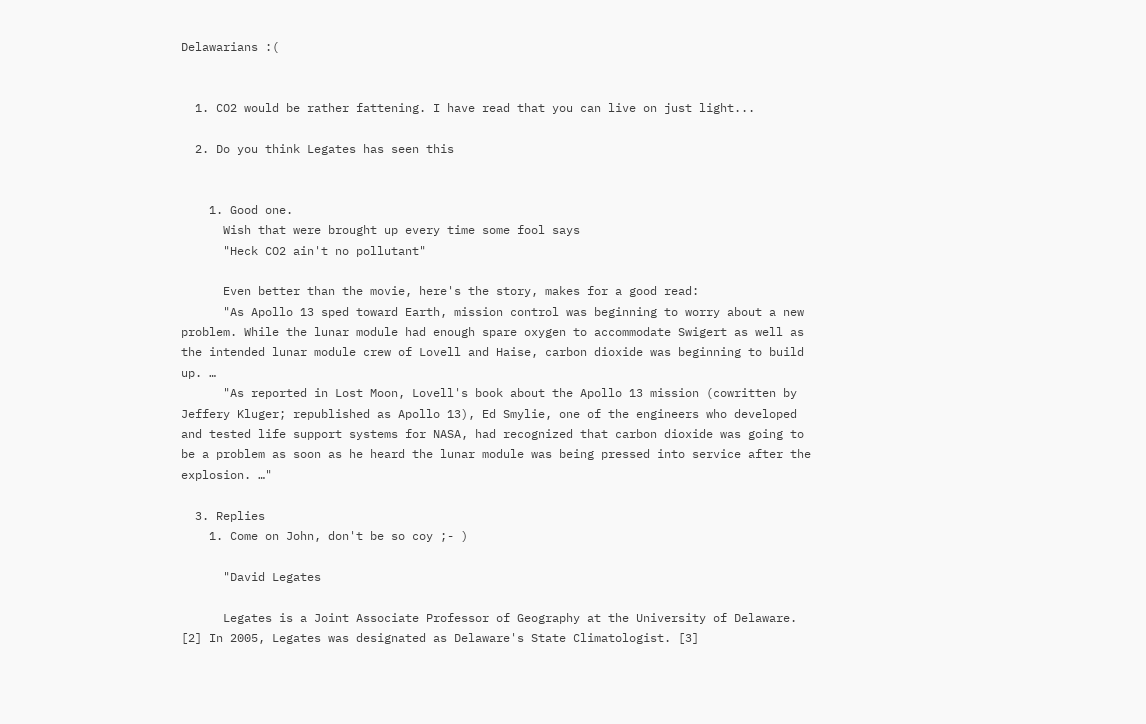Delawarians :(


  1. CO2 would be rather fattening. I have read that you can live on just light...

  2. Do you think Legates has seen this


    1. Good one.
      Wish that were brought up every time some fool says
      "Heck CO2 ain't no pollutant"

      Even better than the movie, here's the story, makes for a good read:
      "As Apollo 13 sped toward Earth, mission control was beginning to worry about a new problem. While the lunar module had enough spare oxygen to accommodate Swigert as well as the intended lunar module crew of Lovell and Haise, carbon dioxide was beginning to build up. …
      "As reported in Lost Moon, Lovell's book about the Apollo 13 mission (cowritten by Jeffery Kluger; republished as Apollo 13), Ed Smylie, one of the engineers who developed and tested life support systems for NASA, had recognized that carbon dioxide was going to be a problem as soon as he heard the lunar module was being pressed into service after the explosion. …"

  3. Replies
    1. Come on John, don't be so coy ;- )

      "David Legates

      Legates is a Joint Associate Professor of Geography at the University of Delaware. [2] In 2005, Legates was designated as Delaware's State Climatologist. [3]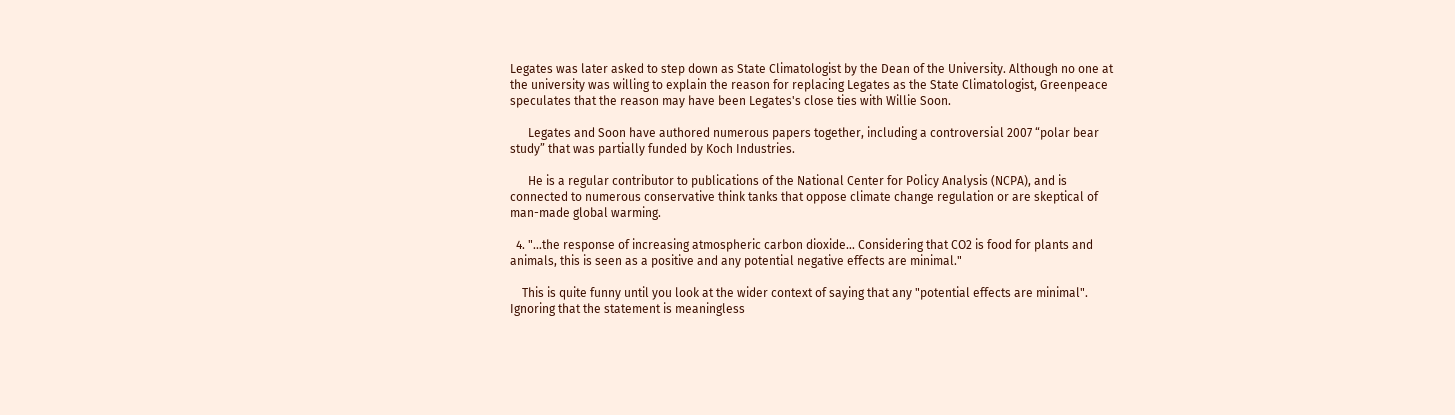Legates was later asked to step down as State Climatologist by the Dean of the University. Although no one at the university was willing to explain the reason for replacing Legates as the State Climatologist, Greenpeace speculates that the reason may have been Legates's close ties with Willie Soon.

      Legates and Soon have authored numerous papers together, including a controversial 2007 “polar bear study” that was partially funded by Koch Industries.

      He is a regular contributor to publications of the National Center for Policy Analysis (NCPA), and is connected to numerous conservative think tanks that oppose climate change regulation or are skeptical of man-made global warming.

  4. "...the response of increasing atmospheric carbon dioxide... Considering that CO2 is food for plants and animals, this is seen as a positive and any potential negative effects are minimal."

    This is quite funny until you look at the wider context of saying that any "potential effects are minimal". Ignoring that the statement is meaningless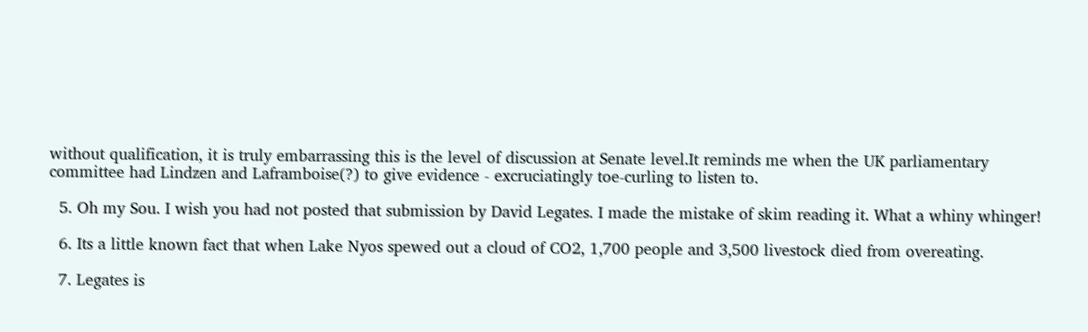without qualification, it is truly embarrassing this is the level of discussion at Senate level.It reminds me when the UK parliamentary committee had Lindzen and Laframboise(?) to give evidence - excruciatingly toe-curling to listen to.

  5. Oh my Sou. I wish you had not posted that submission by David Legates. I made the mistake of skim reading it. What a whiny whinger!

  6. Its a little known fact that when Lake Nyos spewed out a cloud of CO2, 1,700 people and 3,500 livestock died from overeating.

  7. Legates is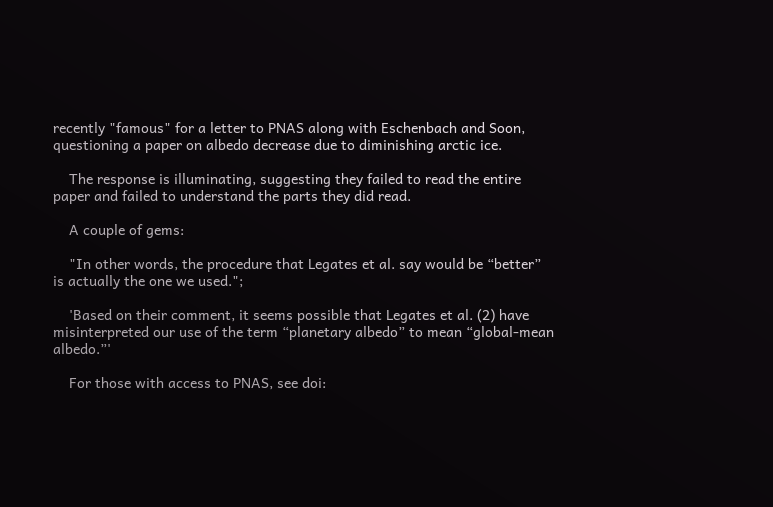recently "famous" for a letter to PNAS along with Eschenbach and Soon, questioning a paper on albedo decrease due to diminishing arctic ice.

    The response is illuminating, suggesting they failed to read the entire paper and failed to understand the parts they did read.

    A couple of gems:

    "In other words, the procedure that Legates et al. say would be “better” is actually the one we used.";

    'Based on their comment, it seems possible that Legates et al. (2) have misinterpreted our use of the term “planetary albedo” to mean “global-mean albedo.”'

    For those with access to PNAS, see doi: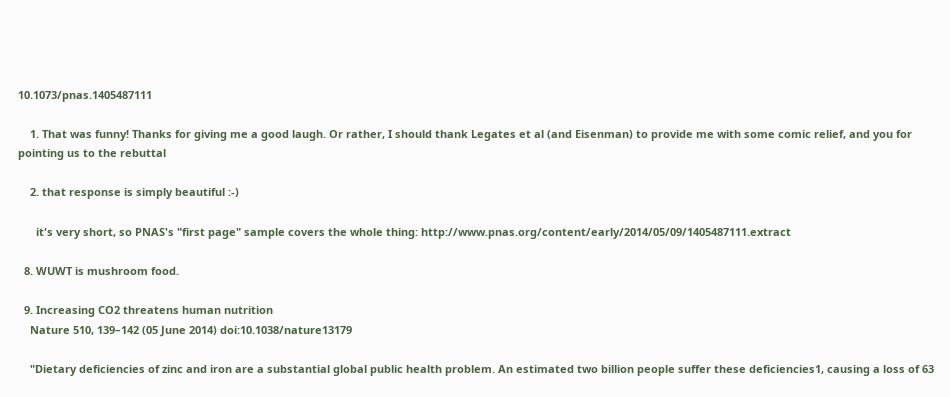10.1073/pnas.1405487111

    1. That was funny! Thanks for giving me a good laugh. Or rather, I should thank Legates et al (and Eisenman) to provide me with some comic relief, and you for pointing us to the rebuttal

    2. that response is simply beautiful :-)

      it's very short, so PNAS's "first page" sample covers the whole thing: http://www.pnas.org/content/early/2014/05/09/1405487111.extract

  8. WUWT is mushroom food.

  9. Increasing CO2 threatens human nutrition
    Nature 510, 139–142 (05 June 2014) doi:10.1038/nature13179

    "Dietary deficiencies of zinc and iron are a substantial global public health problem. An estimated two billion people suffer these deficiencies1, causing a loss of 63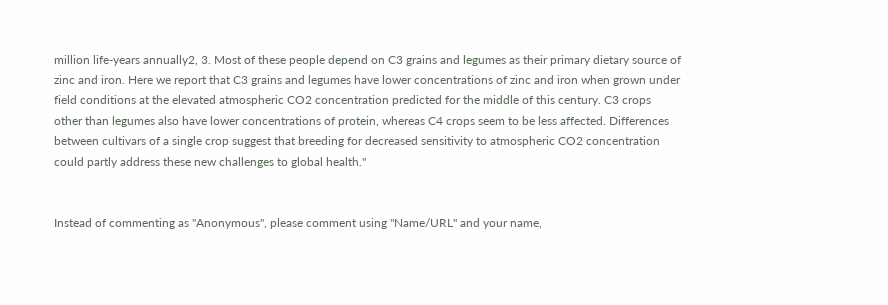million life-years annually2, 3. Most of these people depend on C3 grains and legumes as their primary dietary source of zinc and iron. Here we report that C3 grains and legumes have lower concentrations of zinc and iron when grown under field conditions at the elevated atmospheric CO2 concentration predicted for the middle of this century. C3 crops other than legumes also have lower concentrations of protein, whereas C4 crops seem to be less affected. Differences between cultivars of a single crop suggest that breeding for decreased sensitivity to atmospheric CO2 concentration could partly address these new challenges to global health."


Instead of commenting as "Anonymous", please comment using "Name/URL" and your name,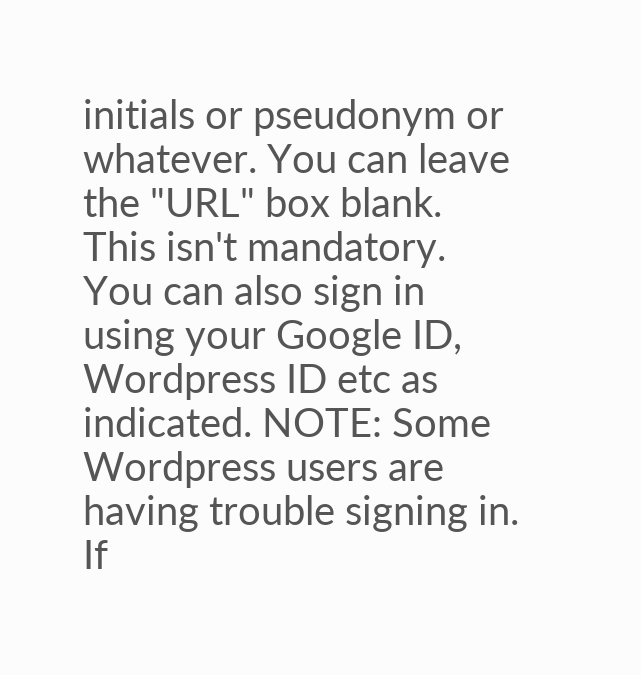initials or pseudonym or whatever. You can leave the "URL" box blank. This isn't mandatory. You can also sign in using your Google ID, Wordpress ID etc as indicated. NOTE: Some Wordpress users are having trouble signing in. If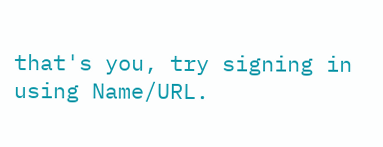that's you, try signing in using Name/URL.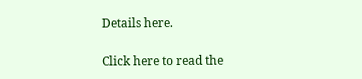Details here.

Click here to read the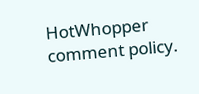HotWhopper comment policy.